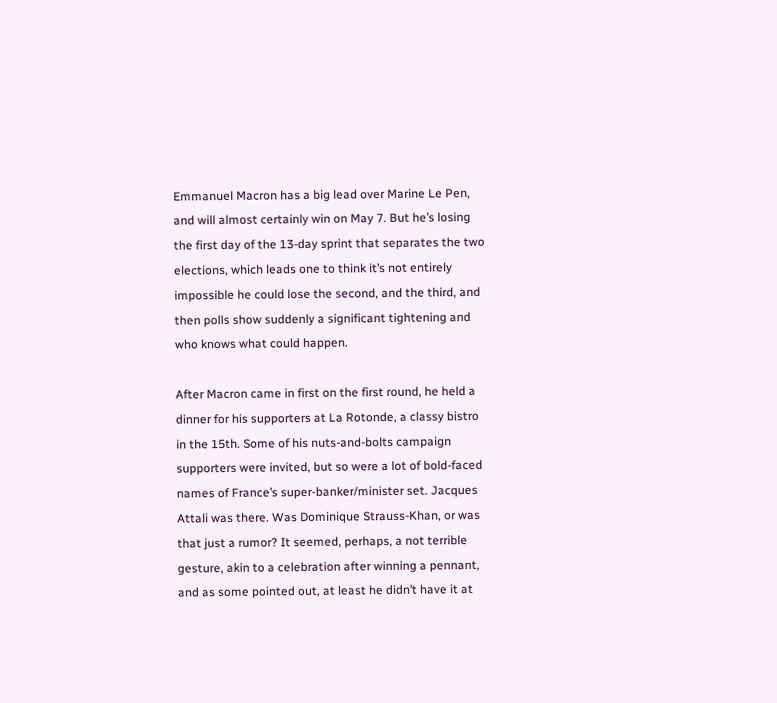Emmanuel Macron has a big lead over Marine Le Pen, and will almost certainly win on May 7. But he’s losing the first day of the 13-day sprint that separates the two elections, which leads one to think it’s not entirely impossible he could lose the second, and the third, and then polls show suddenly a significant tightening and who knows what could happen.

After Macron came in first on the first round, he held a dinner for his supporters at La Rotonde, a classy bistro in the 15th. Some of his nuts-and-bolts campaign supporters were invited, but so were a lot of bold-faced names of France’s super-banker/minister set. Jacques Attali was there. Was Dominique Strauss-Khan, or was that just a rumor? It seemed, perhaps, a not terrible gesture, akin to a celebration after winning a pennant, and as some pointed out, at least he didn’t have it at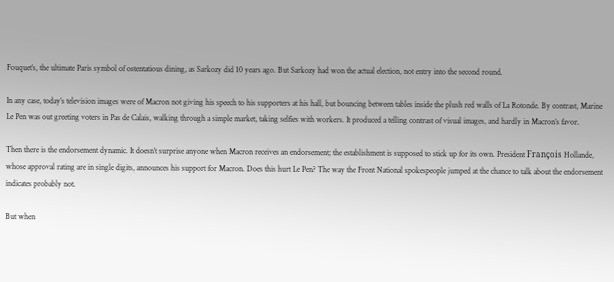Fouquet’s, the ultimate Paris symbol of ostentatious dining, as Sarkozy did 10 years ago. But Sarkozy had won the actual election, not entry into the second round.

In any case, today’s television images were of Macron not giving his speech to his supporters at his hall, but bouncing between tables inside the plush red walls of La Rotonde. By contrast, Marine Le Pen was out greeting voters in Pas de Calais, walking through a simple market, taking selfies with workers. It produced a telling contrast of visual images, and hardly in Macron’s favor.

Then there is the endorsement dynamic. It doesn’t surprise anyone when Macron receives an endorsement; the establishment is supposed to stick up for its own. President François Hollande, whose approval rating are in single digits, announces his support for Macron. Does this hurt Le Pen? The way the Front National spokespeople jumped at the chance to talk about the endorsement indicates probably not.

But when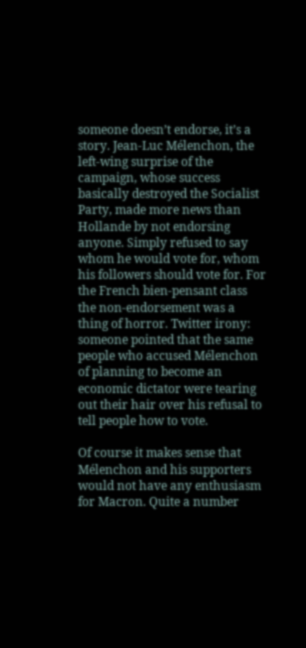someone doesn’t endorse, it’s a story. Jean-Luc Mélenchon, the left-wing surprise of the campaign, whose success basically destroyed the Socialist Party, made more news than Hollande by not endorsing anyone. Simply refused to say whom he would vote for, whom his followers should vote for. For the French bien-pensant class the non-endorsement was a thing of horror. Twitter irony: someone pointed that the same people who accused Mélenchon of planning to become an economic dictator were tearing out their hair over his refusal to tell people how to vote.

Of course it makes sense that Mélenchon and his supporters would not have any enthusiasm for Macron. Quite a number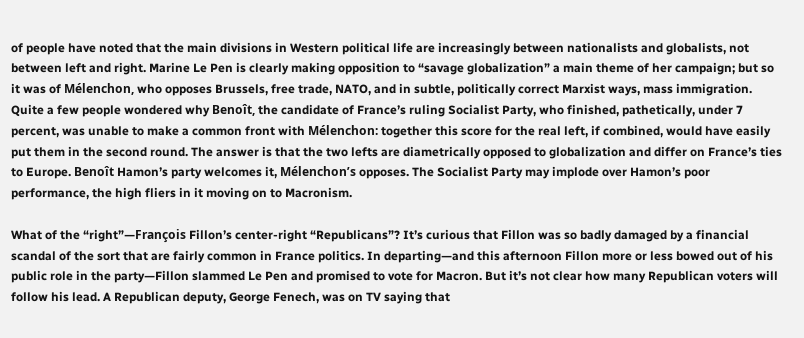of people have noted that the main divisions in Western political life are increasingly between nationalists and globalists, not between left and right. Marine Le Pen is clearly making opposition to “savage globalization” a main theme of her campaign; but so it was of Mélenchon, who opposes Brussels, free trade, NATO, and in subtle, politically correct Marxist ways, mass immigration. Quite a few people wondered why Benoît, the candidate of France’s ruling Socialist Party, who finished, pathetically, under 7 percent, was unable to make a common front with Mélenchon: together this score for the real left, if combined, would have easily put them in the second round. The answer is that the two lefts are diametrically opposed to globalization and differ on France’s ties to Europe. Benoît Hamon’s party welcomes it, Mélenchon’s opposes. The Socialist Party may implode over Hamon’s poor performance, the high fliers in it moving on to Macronism.

What of the “right”—François Fillon’s center-right “Republicans”? It’s curious that Fillon was so badly damaged by a financial scandal of the sort that are fairly common in France politics. In departing—and this afternoon Fillon more or less bowed out of his public role in the party—Fillon slammed Le Pen and promised to vote for Macron. But it’s not clear how many Republican voters will follow his lead. A Republican deputy, George Fenech, was on TV saying that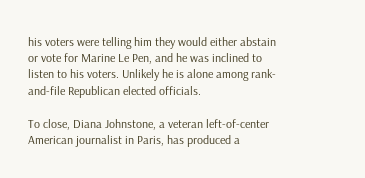his voters were telling him they would either abstain or vote for Marine Le Pen, and he was inclined to listen to his voters. Unlikely he is alone among rank-and-file Republican elected officials.

To close, Diana Johnstone, a veteran left-of-center American journalist in Paris, has produced a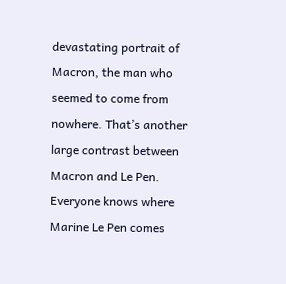devastating portrait of Macron, the man who seemed to come from nowhere. That’s another large contrast between Macron and Le Pen. Everyone knows where Marine Le Pen comes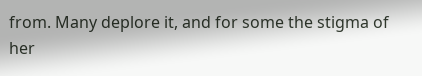from. Many deplore it, and for some the stigma of her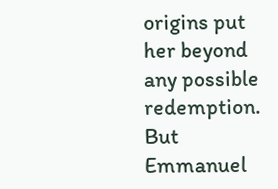origins put her beyond any possible redemption. But Emmanuel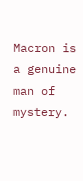Macron is a genuine man of mystery.